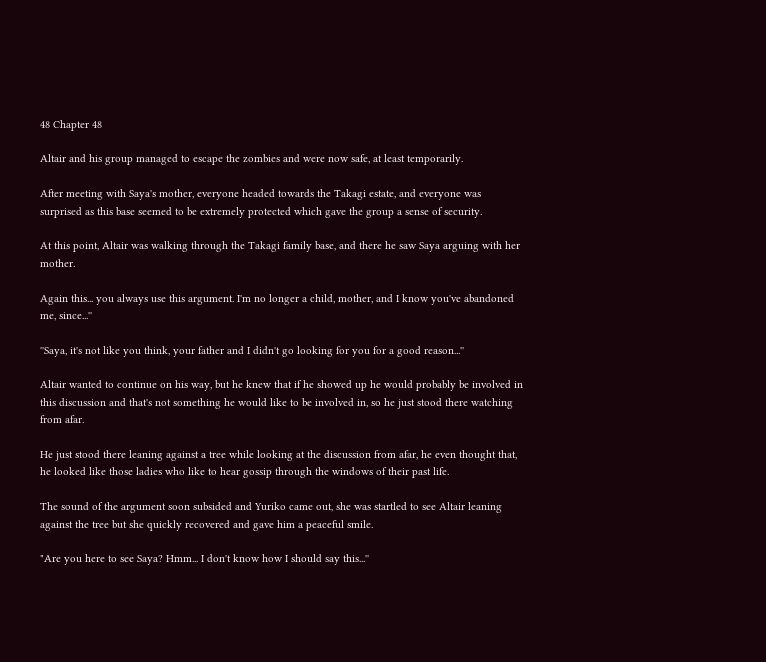48 Chapter 48

Altair and his group managed to escape the zombies and were now safe, at least temporarily.

After meeting with Saya's mother, everyone headed towards the Takagi estate, and everyone was surprised as this base seemed to be extremely protected which gave the group a sense of security.

At this point, Altair was walking through the Takagi family base, and there he saw Saya arguing with her mother.

Again this... you always use this argument. I'm no longer a child, mother, and I know you've abandoned me, since...''

''Saya, it's not like you think, your father and I didn't go looking for you for a good reason...''

Altair wanted to continue on his way, but he knew that if he showed up he would probably be involved in this discussion and that's not something he would like to be involved in, so he just stood there watching from afar.

He just stood there leaning against a tree while looking at the discussion from afar, he even thought that, he looked like those ladies who like to hear gossip through the windows of their past life.

The sound of the argument soon subsided and Yuriko came out, she was startled to see Altair leaning against the tree but she quickly recovered and gave him a peaceful smile.

"Are you here to see Saya? Hmm... I don't know how I should say this...''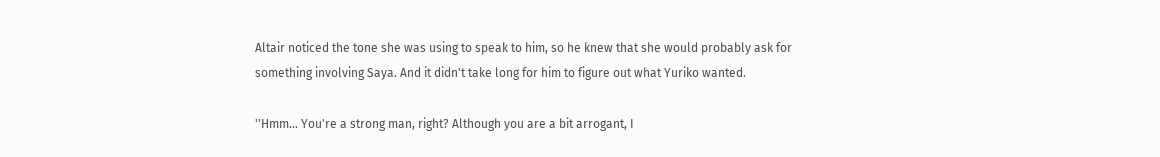Altair noticed the tone she was using to speak to him, so he knew that she would probably ask for something involving Saya. And it didn't take long for him to figure out what Yuriko wanted.

''Hmm... You're a strong man, right? Although you are a bit arrogant, I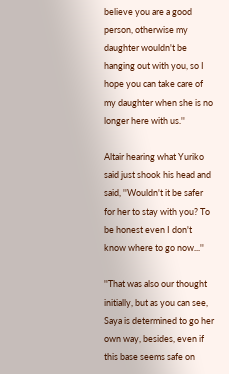believe you are a good person, otherwise my daughter wouldn't be hanging out with you, so I hope you can take care of my daughter when she is no longer here with us.''

Altair hearing what Yuriko said just shook his head and said, ''Wouldn't it be safer for her to stay with you? To be honest even I don't know where to go now...''

''That was also our thought initially, but as you can see, Saya is determined to go her own way, besides, even if this base seems safe on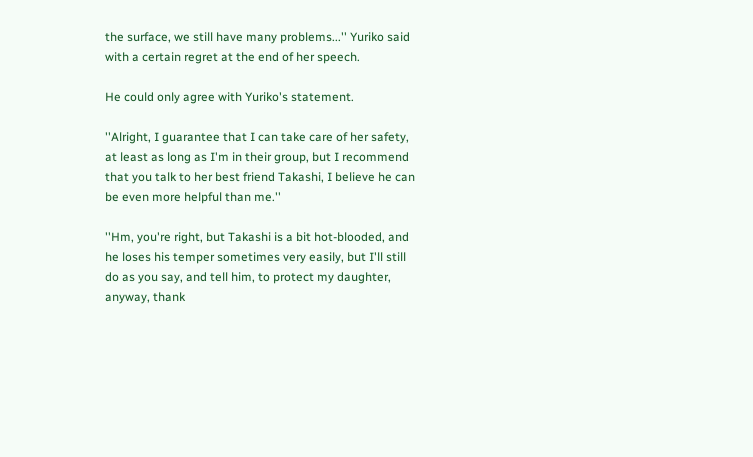the surface, we still have many problems...'' Yuriko said with a certain regret at the end of her speech.

He could only agree with Yuriko's statement.

''Alright, I guarantee that I can take care of her safety, at least as long as I'm in their group, but I recommend that you talk to her best friend Takashi, I believe he can be even more helpful than me.''

''Hm, you're right, but Takashi is a bit hot-blooded, and he loses his temper sometimes very easily, but I'll still do as you say, and tell him, to protect my daughter, anyway, thank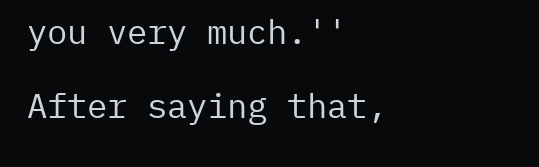you very much.''

After saying that,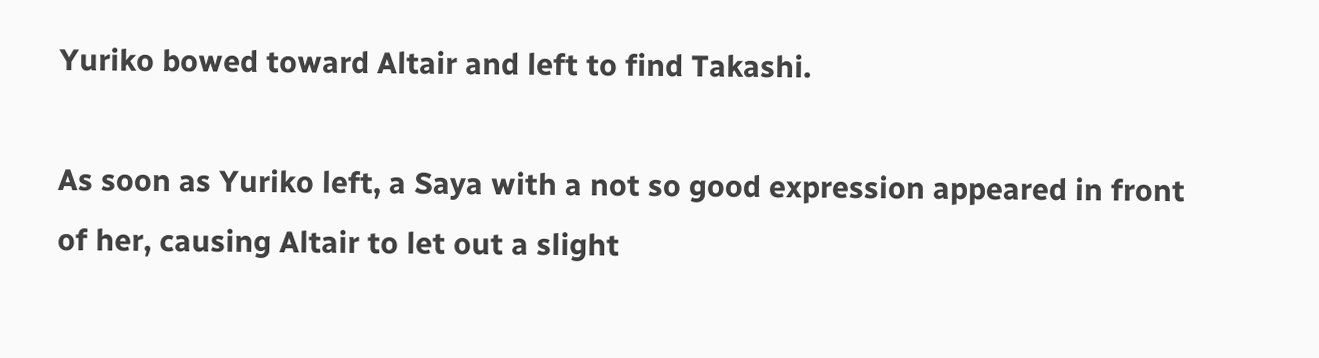Yuriko bowed toward Altair and left to find Takashi.

As soon as Yuriko left, a Saya with a not so good expression appeared in front of her, causing Altair to let out a slight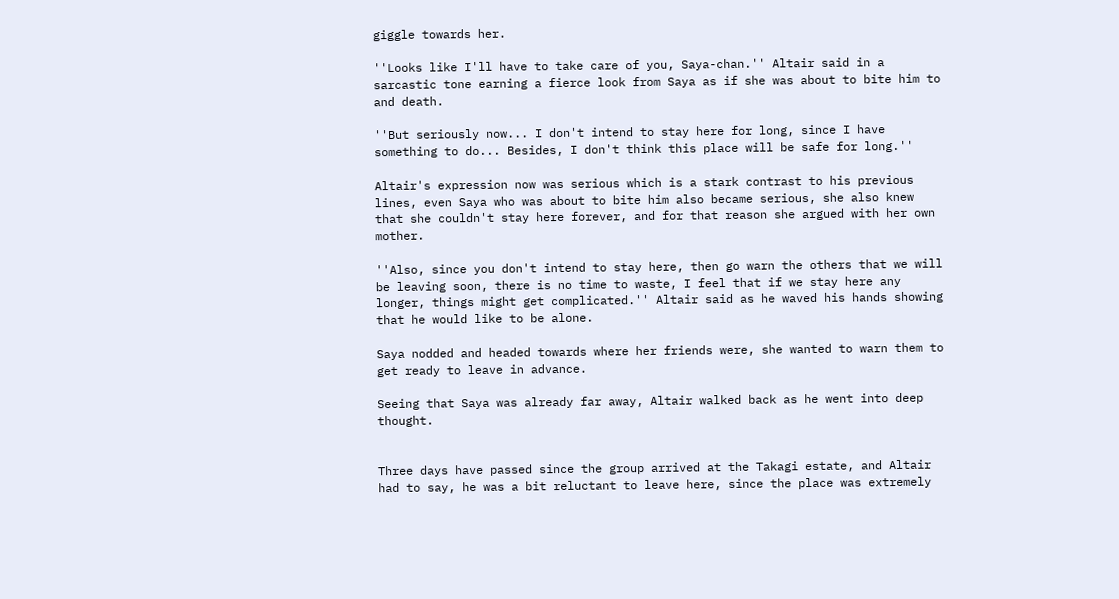giggle towards her.

''Looks like I'll have to take care of you, Saya-chan.'' Altair said in a sarcastic tone earning a fierce look from Saya as if she was about to bite him to and death.

''But seriously now... I don't intend to stay here for long, since I have something to do... Besides, I don't think this place will be safe for long.''

Altair's expression now was serious which is a stark contrast to his previous lines, even Saya who was about to bite him also became serious, she also knew that she couldn't stay here forever, and for that reason she argued with her own mother.

''Also, since you don't intend to stay here, then go warn the others that we will be leaving soon, there is no time to waste, I feel that if we stay here any longer, things might get complicated.'' Altair said as he waved his hands showing that he would like to be alone.

Saya nodded and headed towards where her friends were, she wanted to warn them to get ready to leave in advance.

Seeing that Saya was already far away, Altair walked back as he went into deep thought.


Three days have passed since the group arrived at the Takagi estate, and Altair had to say, he was a bit reluctant to leave here, since the place was extremely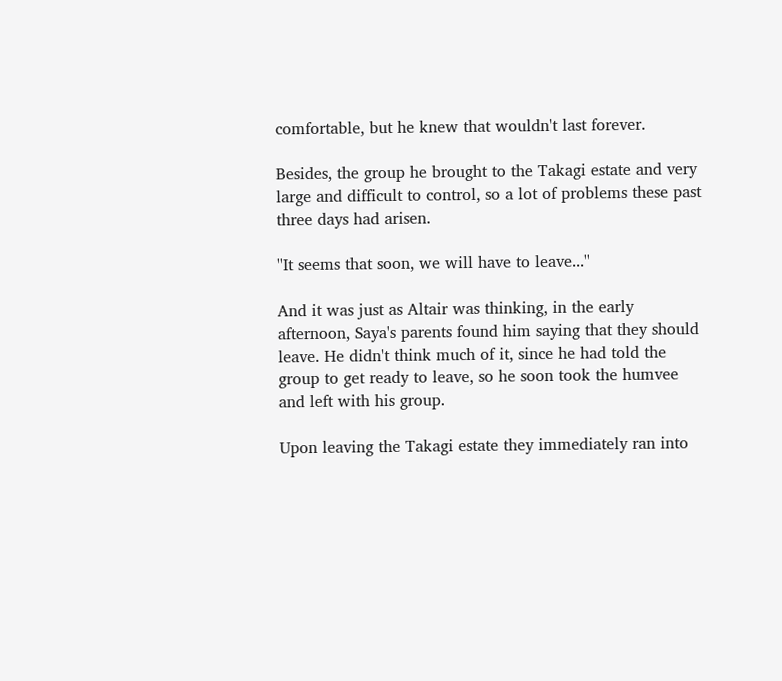comfortable, but he knew that wouldn't last forever.

Besides, the group he brought to the Takagi estate and very large and difficult to control, so a lot of problems these past three days had arisen.

''It seems that soon, we will have to leave...''

And it was just as Altair was thinking, in the early afternoon, Saya's parents found him saying that they should leave. He didn't think much of it, since he had told the group to get ready to leave, so he soon took the humvee and left with his group.

Upon leaving the Takagi estate they immediately ran into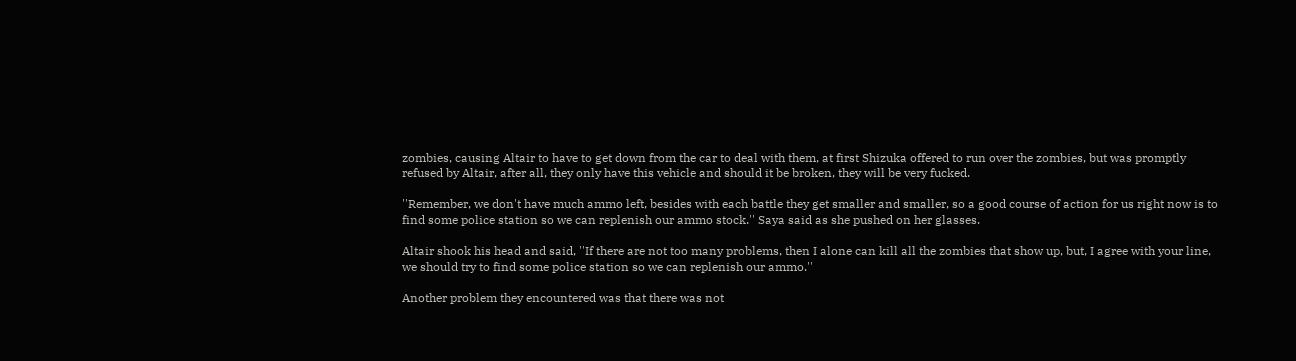zombies, causing Altair to have to get down from the car to deal with them, at first Shizuka offered to run over the zombies, but was promptly refused by Altair, after all, they only have this vehicle and should it be broken, they will be very fucked.

''Remember, we don't have much ammo left, besides with each battle they get smaller and smaller, so a good course of action for us right now is to find some police station so we can replenish our ammo stock.'' Saya said as she pushed on her glasses.

Altair shook his head and said, ''If there are not too many problems, then I alone can kill all the zombies that show up, but, I agree with your line, we should try to find some police station so we can replenish our ammo.''

Another problem they encountered was that there was not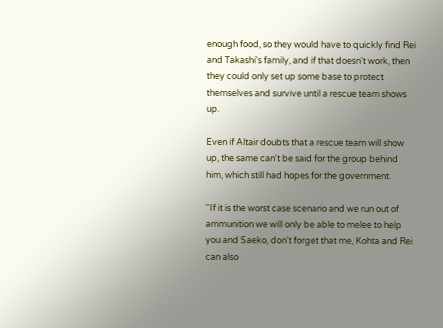enough food, so they would have to quickly find Rei and Takashi's family, and if that doesn't work, then they could only set up some base to protect themselves and survive until a rescue team shows up.

Even if Altair doubts that a rescue team will show up, the same can't be said for the group behind him, which still had hopes for the government.

''If it is the worst case scenario and we run out of ammunition we will only be able to melee to help you and Saeko, don't forget that me, Kohta and Rei can also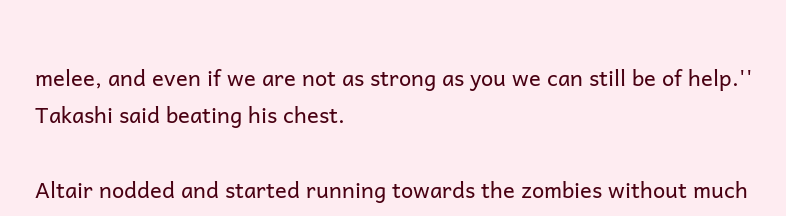melee, and even if we are not as strong as you we can still be of help.'' Takashi said beating his chest.

Altair nodded and started running towards the zombies without much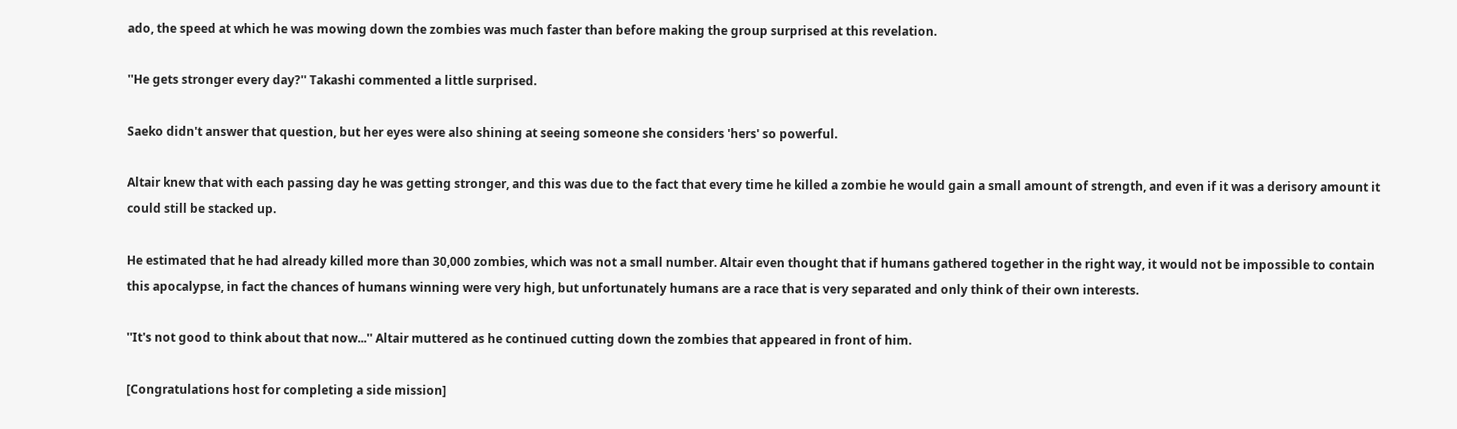ado, the speed at which he was mowing down the zombies was much faster than before making the group surprised at this revelation.

''He gets stronger every day?'' Takashi commented a little surprised.

Saeko didn't answer that question, but her eyes were also shining at seeing someone she considers 'hers' so powerful.

Altair knew that with each passing day he was getting stronger, and this was due to the fact that every time he killed a zombie he would gain a small amount of strength, and even if it was a derisory amount it could still be stacked up.

He estimated that he had already killed more than 30,000 zombies, which was not a small number. Altair even thought that if humans gathered together in the right way, it would not be impossible to contain this apocalypse, in fact the chances of humans winning were very high, but unfortunately humans are a race that is very separated and only think of their own interests.

''It's not good to think about that now...'' Altair muttered as he continued cutting down the zombies that appeared in front of him.

[Congratulations host for completing a side mission]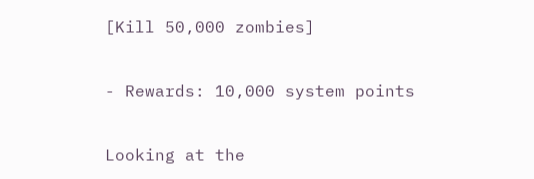[Kill 50,000 zombies]

- Rewards: 10,000 system points

Looking at the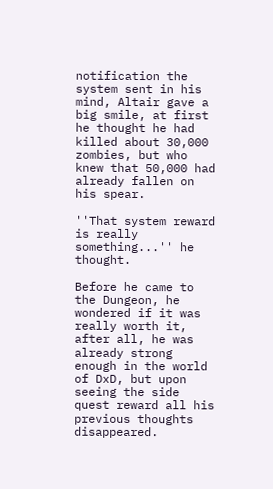notification the system sent in his mind, Altair gave a big smile, at first he thought he had killed about 30,000 zombies, but who knew that 50,000 had already fallen on his spear.

''That system reward is really something...'' he thought.

Before he came to the Dungeon, he wondered if it was really worth it, after all, he was already strong enough in the world of DxD, but upon seeing the side quest reward all his previous thoughts disappeared.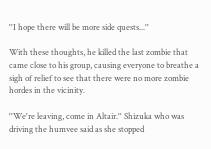''I hope there will be more side quests...''

With these thoughts, he killed the last zombie that came close to his group, causing everyone to breathe a sigh of relief to see that there were no more zombie hordes in the vicinity.

''We're leaving, come in Altair.'' Shizuka who was driving the humvee said as she stopped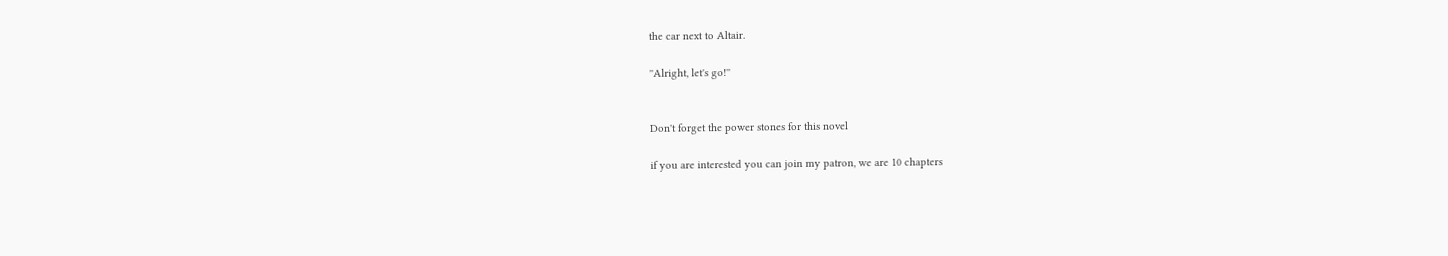the car next to Altair.

''Alright, let's go!''


Don't forget the power stones for this novel

if you are interested you can join my patron, we are 10 chapters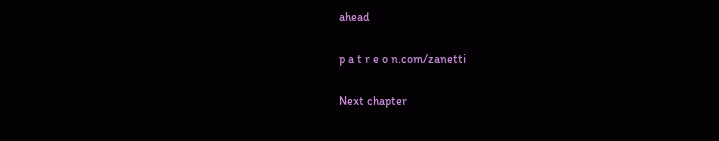ahead

p a t r e o n.com/zanetti

Next chapter